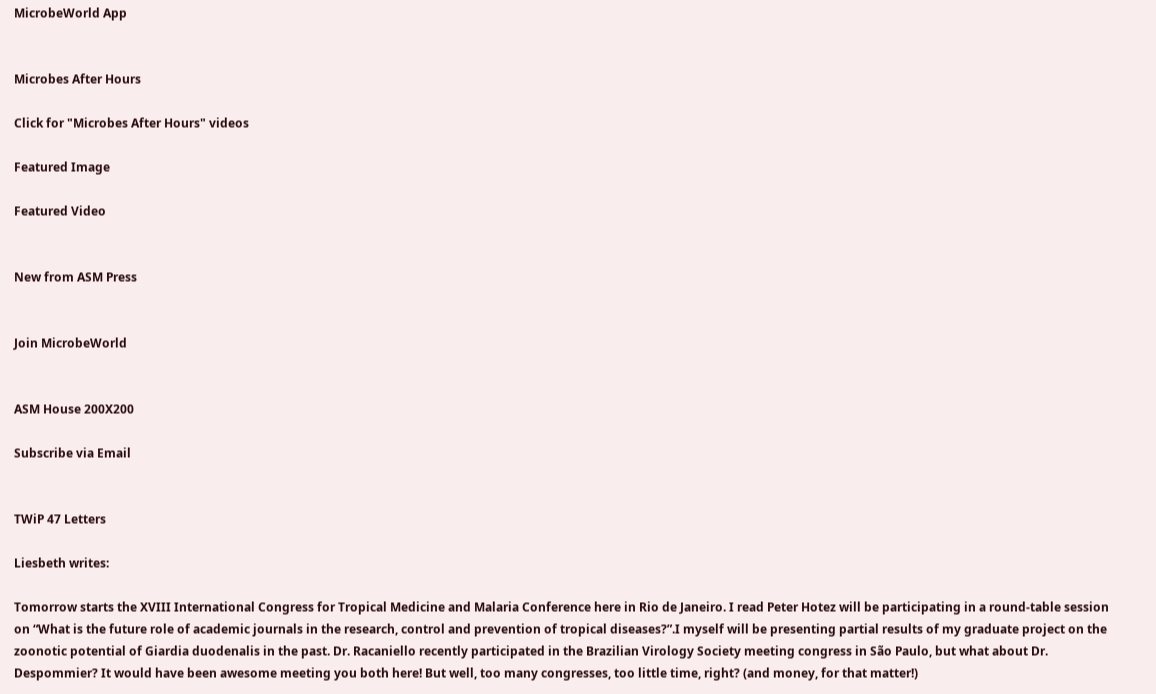MicrobeWorld App


Microbes After Hours

Click for "Microbes After Hours" videos

Featured Image

Featured Video


New from ASM Press


Join MicrobeWorld


ASM House 200X200

Subscribe via Email


TWiP 47 Letters

Liesbeth writes:

Tomorrow starts the XVIII International Congress for Tropical Medicine and Malaria Conference here in Rio de Janeiro. I read Peter Hotez will be participating in a round-table session on “What is the future role of academic journals in the research, control and prevention of tropical diseases?”.I myself will be presenting partial results of my graduate project on the zoonotic potential of Giardia duodenalis in the past. Dr. Racaniello recently participated in the Brazilian Virology Society meeting congress in São Paulo, but what about Dr. Despommier? It would have been awesome meeting you both here! But well, too many congresses, too little time, right? (and money, for that matter!)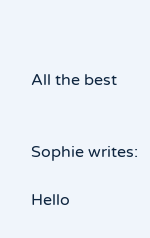All the best


Sophie writes:

Hello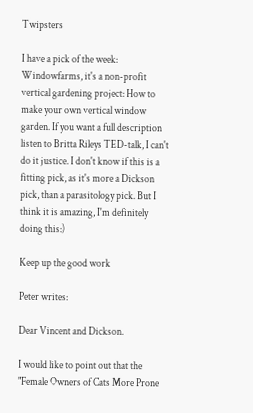Twipsters

I have a pick of the week: Windowfarms, it's a non-profit vertical gardening project: How to make your own vertical window garden. If you want a full description listen to Britta Rileys TED-talk, I can't do it justice. I don't know if this is a fitting pick, as it's more a Dickson pick, than a parasitology pick. But I think it is amazing, I'm definitely doing this:)

Keep up the good work

Peter writes:

Dear Vincent and Dickson.

I would like to point out that the "Female Owners of Cats More Prone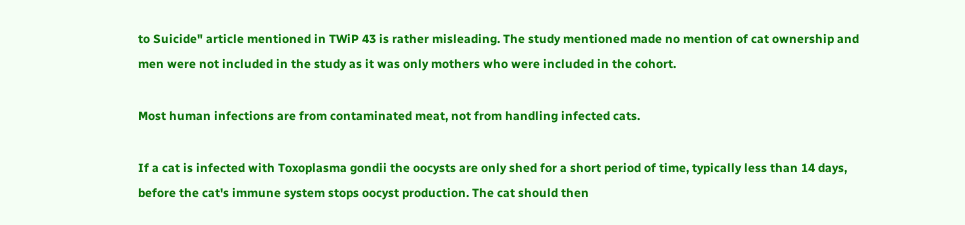to Suicide" article mentioned in TWiP 43 is rather misleading. The study mentioned made no mention of cat ownership and men were not included in the study as it was only mothers who were included in the cohort.

Most human infections are from contaminated meat, not from handling infected cats.

If a cat is infected with Toxoplasma gondii the oocysts are only shed for a short period of time, typically less than 14 days, before the cat's immune system stops oocyst production. The cat should then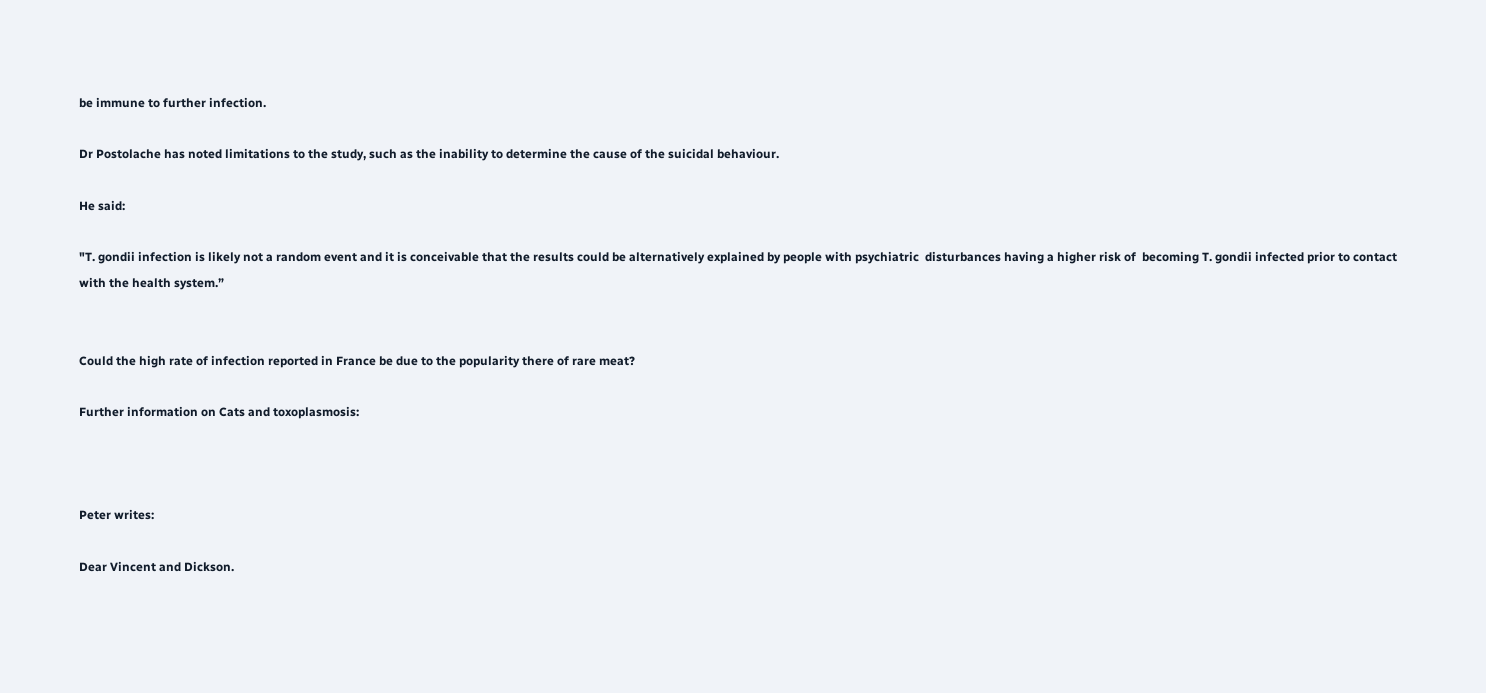be immune to further infection.

Dr Postolache has noted limitations to the study, such as the inability to determine the cause of the suicidal behaviour.

He said:

"T. gondii infection is likely not a random event and it is conceivable that the results could be alternatively explained by people with psychiatric  disturbances having a higher risk of  becoming T. gondii infected prior to contact with the health system.”


Could the high rate of infection reported in France be due to the popularity there of rare meat?

Further information on Cats and toxoplasmosis:



Peter writes:

Dear Vincent and Dickson.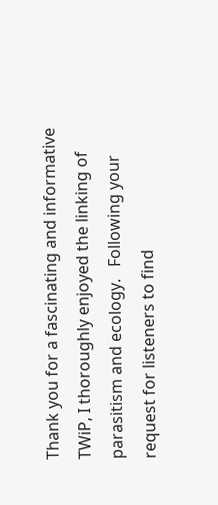Thank you for a fascinating and informative TWiP, I thoroughly enjoyed the linking of parasitism and ecology.   Following your request for listeners to find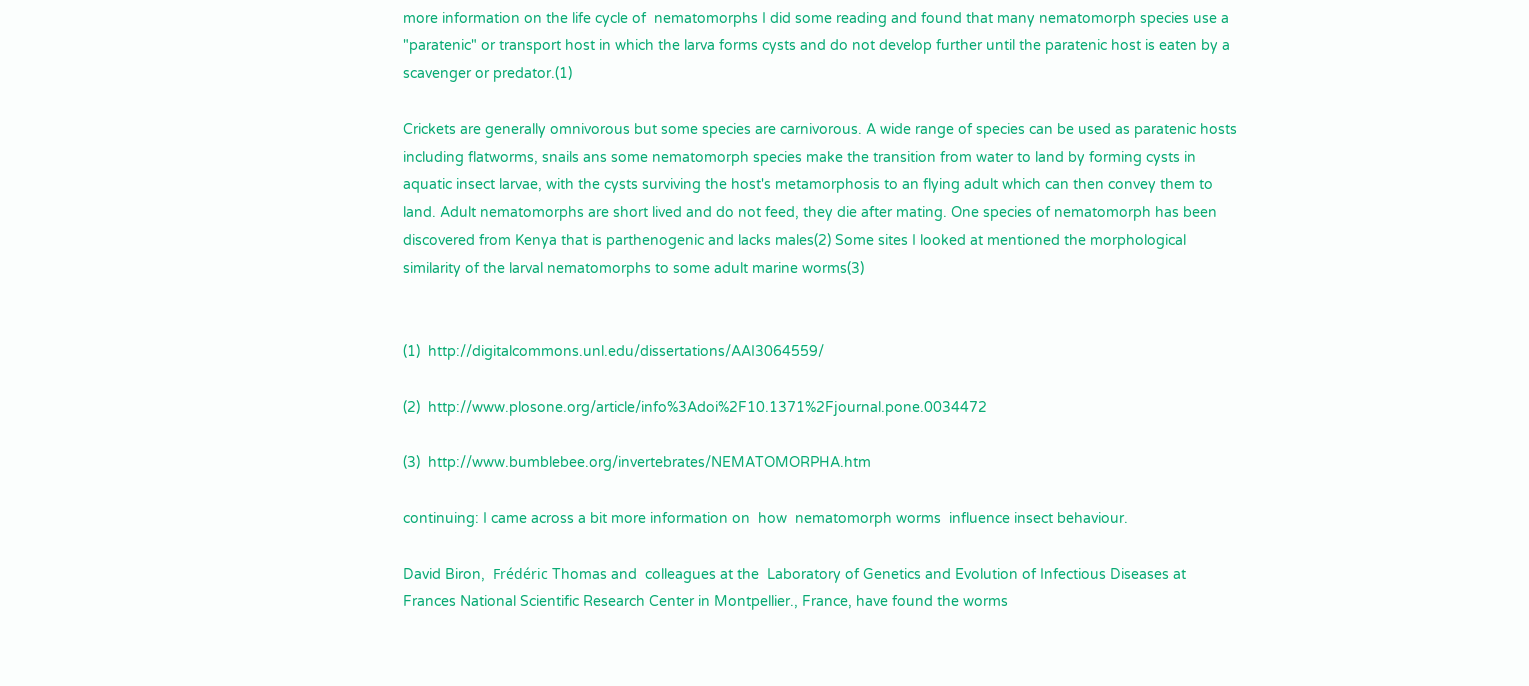more information on the life cycle of  nematomorphs I did some reading and found that many nematomorph species use a "paratenic" or transport host in which the larva forms cysts and do not develop further until the paratenic host is eaten by a scavenger or predator.(1)

Crickets are generally omnivorous but some species are carnivorous. A wide range of species can be used as paratenic hosts including flatworms, snails ans some nematomorph species make the transition from water to land by forming cysts in aquatic insect larvae, with the cysts surviving the host's metamorphosis to an flying adult which can then convey them to land. Adult nematomorphs are short lived and do not feed, they die after mating. One species of nematomorph has been  discovered from Kenya that is parthenogenic and lacks males(2) Some sites I looked at mentioned the morphological similarity of the larval nematomorphs to some adult marine worms(3)


(1)  http://digitalcommons.unl.edu/dissertations/AAI3064559/

(2)  http://www.plosone.org/article/info%3Adoi%2F10.1371%2Fjournal.pone.0034472

(3)  http://www.bumblebee.org/invertebrates/NEMATOMORPHA.htm

continuing: I came across a bit more information on  how  nematomorph worms  influence insect behaviour.

David Biron,  Frédéric Thomas and  colleagues at the  Laboratory of Genetics and Evolution of Infectious Diseases at Frances National Scientific Research Center in Montpellier., France, have found the worms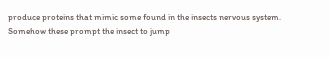produce proteins that mimic some found in the insects nervous system. Somehow these prompt the insect to jump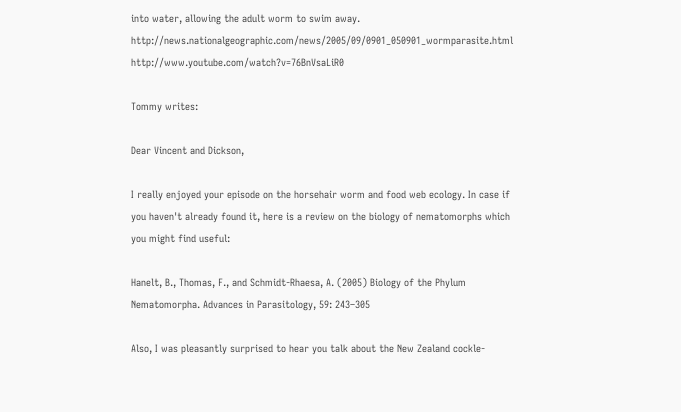into water, allowing the adult worm to swim away. http://news.nationalgeographic.com/news/2005/09/0901_050901_wormparasite.html http://www.youtube.com/watch?v=76BnVsaLiR0

Tommy writes:

Dear Vincent and Dickson,

I really enjoyed your episode on the horsehair worm and food web ecology. In case if you haven't already found it, here is a review on the biology of nematomorphs which you might find useful:

Hanelt, B., Thomas, F., and Schmidt-Rhaesa, A. (2005) Biology of the Phylum Nematomorpha. Advances in Parasitology, 59: 243–305

Also, I was pleasantly surprised to hear you talk about the New Zealand cockle-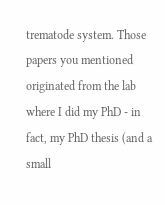trematode system. Those papers you mentioned originated from the lab where I did my PhD - in fact, my PhD thesis (and a small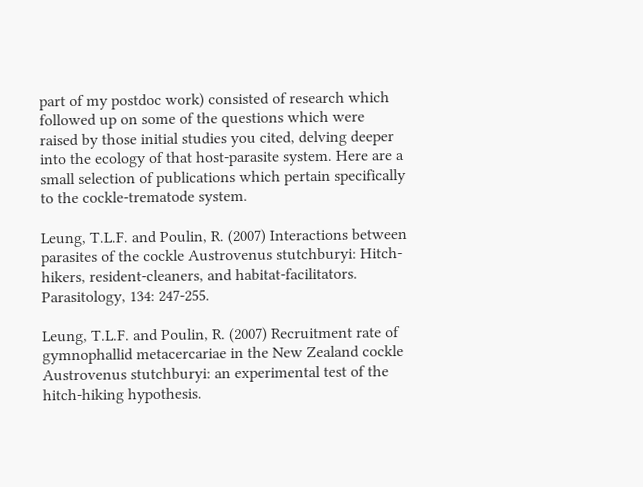part of my postdoc work) consisted of research which followed up on some of the questions which were raised by those initial studies you cited, delving deeper into the ecology of that host-parasite system. Here are a small selection of publications which pertain specifically to the cockle-trematode system.

Leung, T.L.F. and Poulin, R. (2007) Interactions between parasites of the cockle Austrovenus stutchburyi: Hitch-hikers, resident-cleaners, and habitat-facilitators. Parasitology, 134: 247-255.

Leung, T.L.F. and Poulin, R. (2007) Recruitment rate of gymnophallid metacercariae in the New Zealand cockle Austrovenus stutchburyi: an experimental test of the hitch-hiking hypothesis.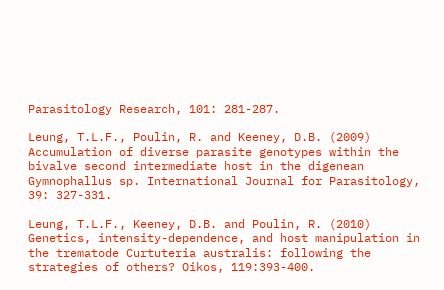Parasitology Research, 101: 281-287.

Leung, T.L.F., Poulin, R. and Keeney, D.B. (2009) Accumulation of diverse parasite genotypes within the bivalve second intermediate host in the digenean Gymnophallus sp. International Journal for Parasitology, 39: 327-331.

Leung, T.L.F., Keeney, D.B. and Poulin, R. (2010) Genetics, intensity-dependence, and host manipulation in the trematode Curtuteria australis: following the strategies of others? Oikos, 119:393-400.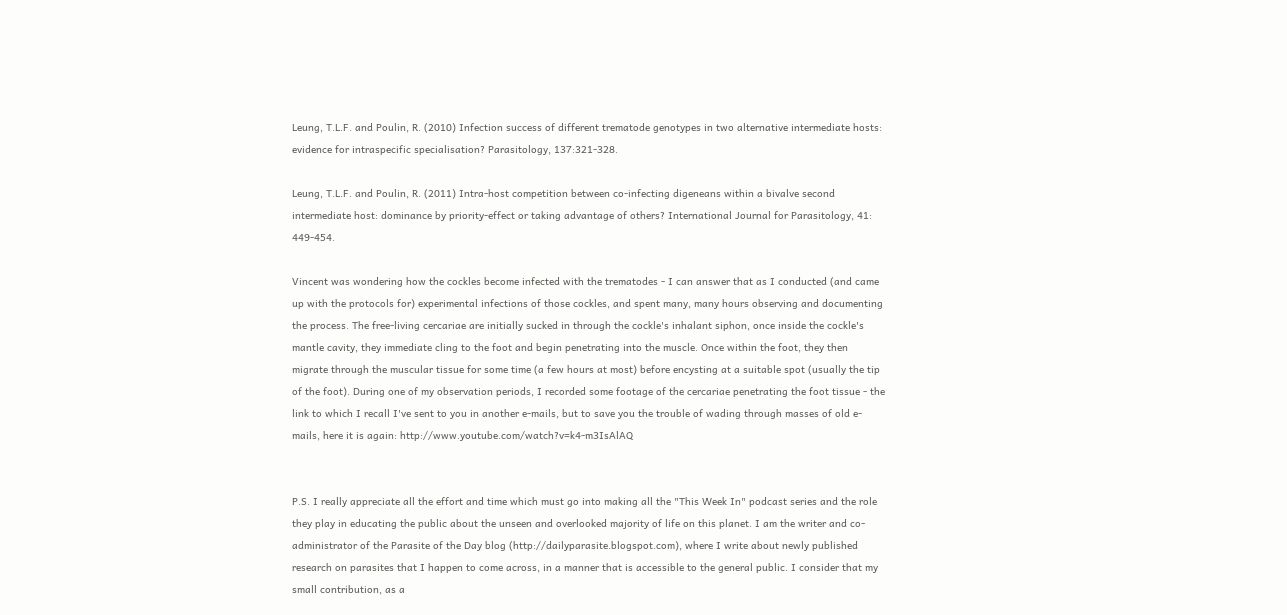Leung, T.L.F. and Poulin, R. (2010) Infection success of different trematode genotypes in two alternative intermediate hosts: evidence for intraspecific specialisation? Parasitology, 137:321-328.

Leung, T.L.F. and Poulin, R. (2011) Intra-host competition between co-infecting digeneans within a bivalve second intermediate host: dominance by priority-effect or taking advantage of others? International Journal for Parasitology, 41: 449-454.

Vincent was wondering how the cockles become infected with the trematodes - I can answer that as I conducted (and came up with the protocols for) experimental infections of those cockles, and spent many, many hours observing and documenting the process. The free-living cercariae are initially sucked in through the cockle's inhalant siphon, once inside the cockle's mantle cavity, they immediate cling to the foot and begin penetrating into the muscle. Once within the foot, they then migrate through the muscular tissue for some time (a few hours at most) before encysting at a suitable spot (usually the tip of the foot). During one of my observation periods, I recorded some footage of the cercariae penetrating the foot tissue - the link to which I recall I've sent to you in another e-mails, but to save you the trouble of wading through masses of old e-mails, here it is again: http://www.youtube.com/watch?v=k4-m3IsAlAQ


P.S. I really appreciate all the effort and time which must go into making all the "This Week In" podcast series and the role they play in educating the public about the unseen and overlooked majority of life on this planet. I am the writer and co-administrator of the Parasite of the Day blog (http://dailyparasite.blogspot.com), where I write about newly published research on parasites that I happen to come across, in a manner that is accessible to the general public. I consider that my small contribution, as a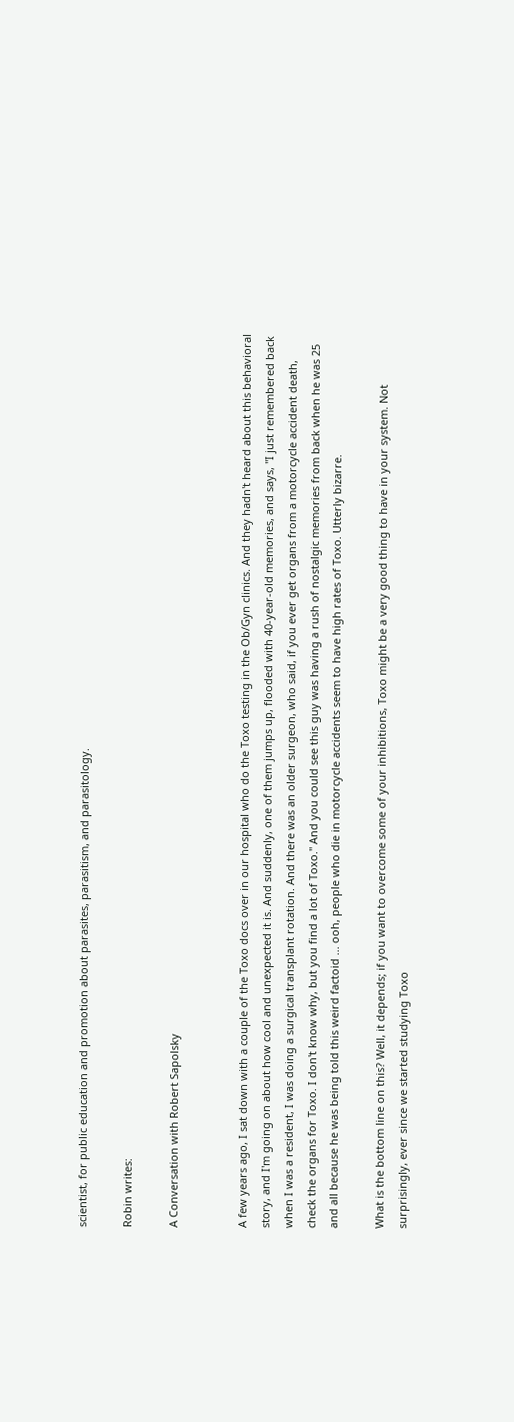scientist, for public education and promotion about parasites, parasitism, and parasitology.

Robin writes:

A Conversation with Robert Sapolsky


A few years ago, I sat down with a couple of the Toxo docs over in our hospital who do the Toxo testing in the Ob/Gyn clinics. And they hadn't heard about this behavioral story, and I'm going on about how cool and unexpected it is. And suddenly, one of them jumps up, flooded with 40-year-old memories, and says, "I just remembered back when I was a resident, I was doing a surgical transplant rotation. And there was an older surgeon, who said, if you ever get organs from a motorcycle accident death, check the organs for Toxo. I don't know why, but you find a lot of Toxo." And you could see this guy was having a rush of nostalgic memories from back when he was 25 and all because he was being told this weird factoid ... ooh, people who die in motorcycle accidents seem to have high rates of Toxo. Utterly bizarre.

What is the bottom line on this? Well, it depends; if you want to overcome some of your inhibitions, Toxo might be a very good thing to have in your system. Not surprisingly, ever since we started studying Toxo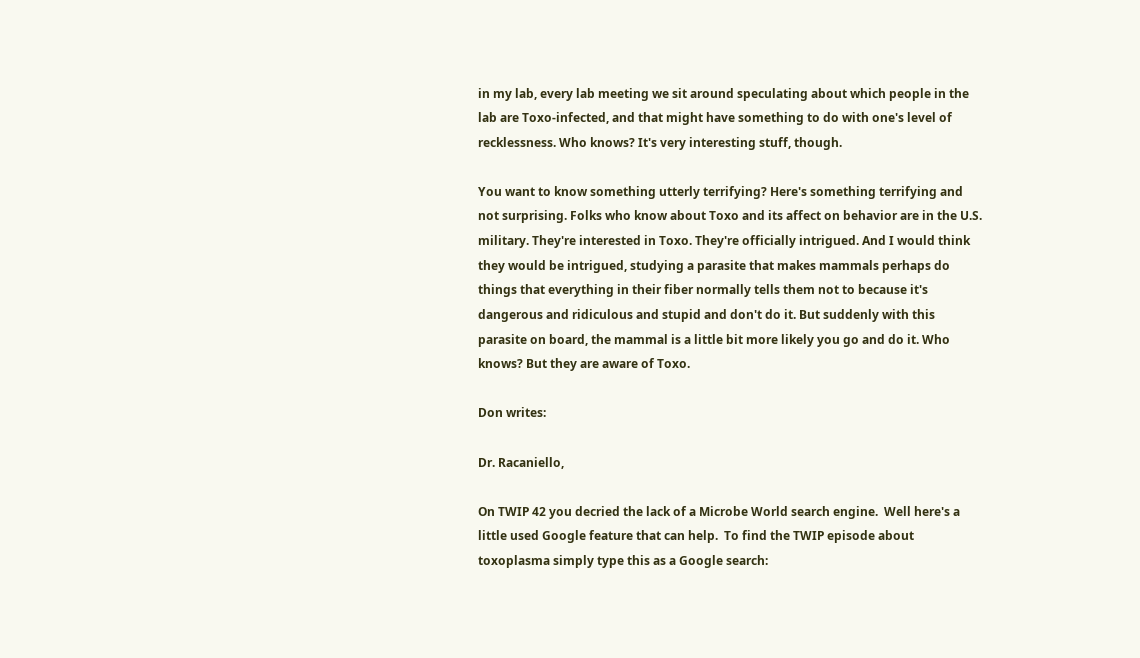in my lab, every lab meeting we sit around speculating about which people in the lab are Toxo-infected, and that might have something to do with one's level of recklessness. Who knows? It's very interesting stuff, though.

You want to know something utterly terrifying? Here's something terrifying and not surprising. Folks who know about Toxo and its affect on behavior are in the U.S. military. They're interested in Toxo. They're officially intrigued. And I would think they would be intrigued, studying a parasite that makes mammals perhaps do things that everything in their fiber normally tells them not to because it's dangerous and ridiculous and stupid and don't do it. But suddenly with this parasite on board, the mammal is a little bit more likely you go and do it. Who knows? But they are aware of Toxo.

Don writes:

Dr. Racaniello,

On TWIP 42 you decried the lack of a Microbe World search engine.  Well here's a little used Google feature that can help.  To find the TWIP episode about toxoplasma simply type this as a Google search: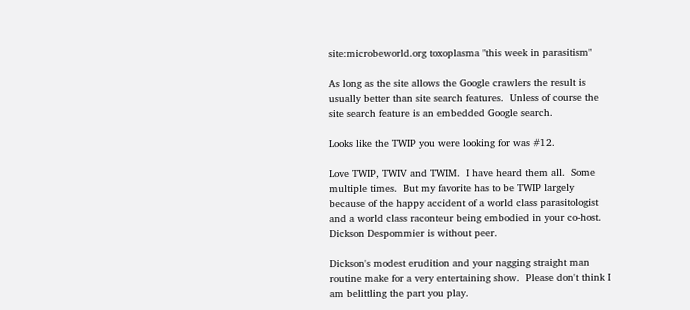site:microbeworld.org toxoplasma "this week in parasitism"

As long as the site allows the Google crawlers the result is usually better than site search features.  Unless of course the site search feature is an embedded Google search.

Looks like the TWIP you were looking for was #12.

Love TWIP, TWIV and TWIM.  I have heard them all.  Some multiple times.  But my favorite has to be TWIP largely because of the happy accident of a world class parasitologist and a world class raconteur being embodied in your co-host.   Dickson Despommier is without peer.

Dickson's modest erudition and your nagging straight man routine make for a very entertaining show.  Please don't think I am belittling the part you play.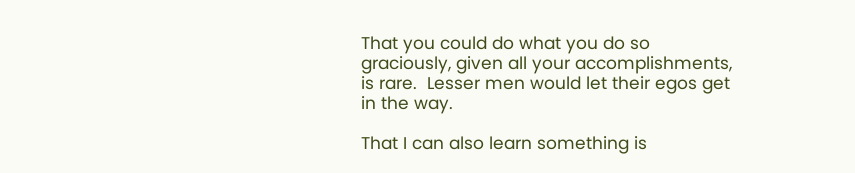That you could do what you do so graciously, given all your accomplishments, is rare.  Lesser men would let their egos get in the way.

That I can also learn something is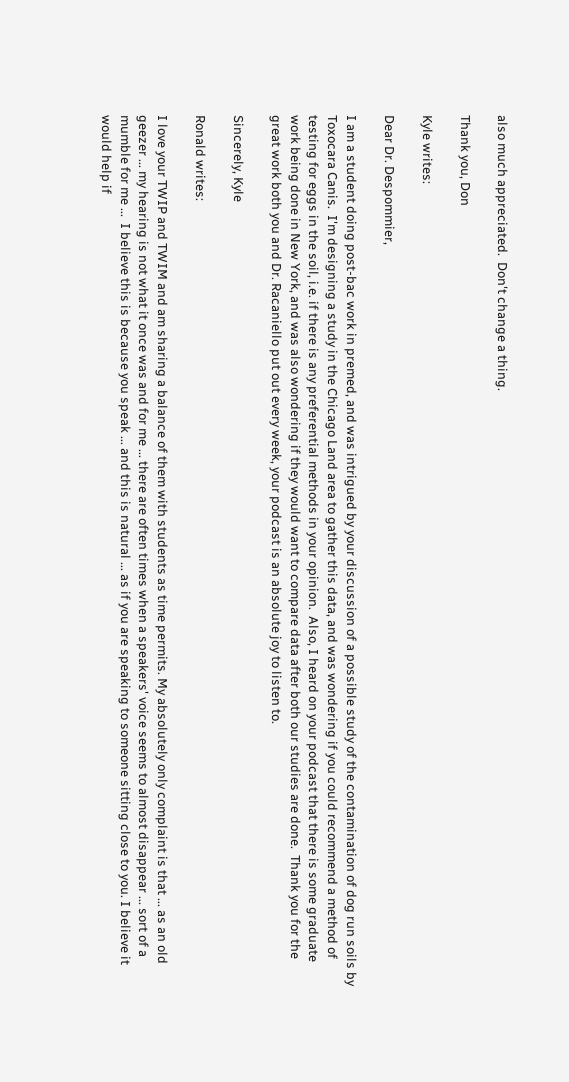also much appreciated.  Don't change a thing.

Thank you, Don

Kyle writes:

Dear Dr. Despommier,

I am a student doing post-bac work in premed, and was intrigued by your discussion of a possible study of the contamination of dog run soils by Toxocara Canis.  I'm designing a study in the Chicago Land area to gather this data, and was wondering if you could recommend a method of testing for eggs in the soil, i.e. if there is any preferential methods in your opinion.  Also, I heard on your podcast that there is some graduate work being done in New York, and was also wondering if they would want to compare data after both our studies are done.  Thank you for the great work both you and Dr. Racaniello put out every week, your podcast is an absolute joy to listen to.

Sincerely, Kyle

Ronald writes:

I love your TWIP and TWIM and am sharing a balance of them with students as time permits. My absolutely only complaint is that ... as an old geezer ... my hearing is not what it once was and for me ... there are often times when a speakers' voice seems to almost disappear ... sort of a mumble for me ...  I believe this is because you speak ... and this is natural ... as if you are speaking to someone sitting close to you. I believe it would help if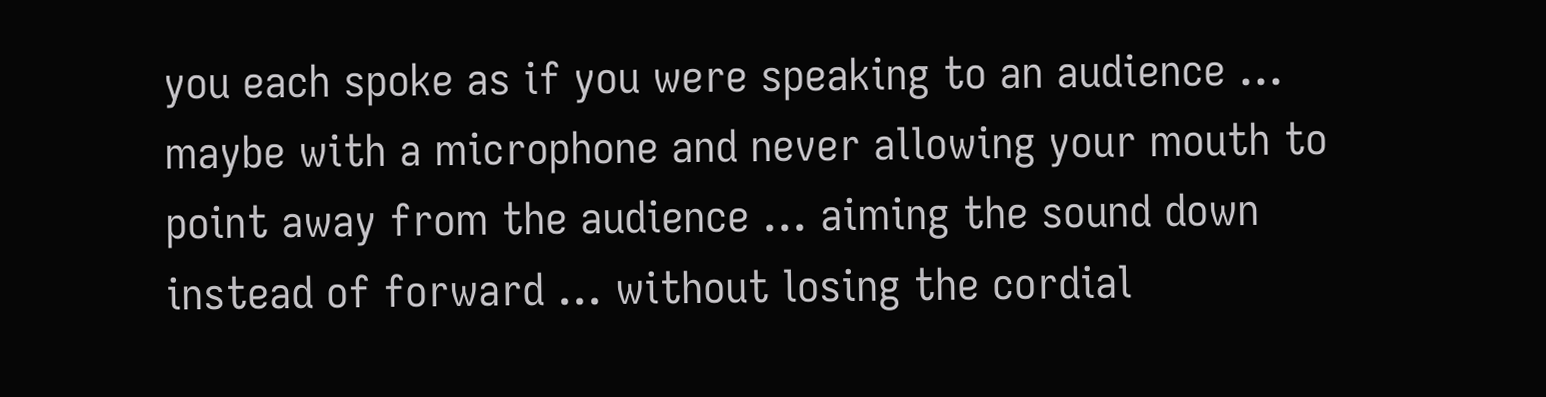you each spoke as if you were speaking to an audience ... maybe with a microphone and never allowing your mouth to point away from the audience ... aiming the sound down instead of forward ... without losing the cordial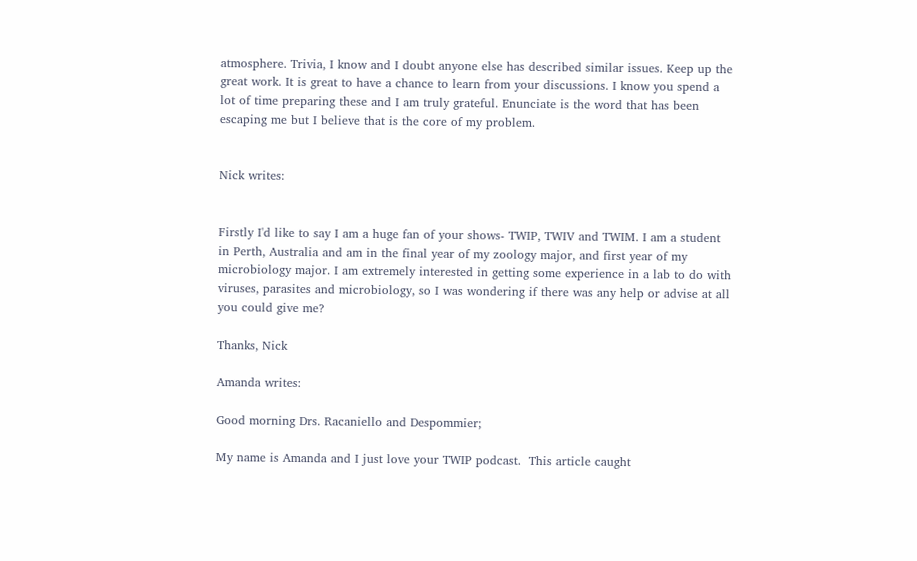atmosphere. Trivia, I know and I doubt anyone else has described similar issues. Keep up the great work. It is great to have a chance to learn from your discussions. I know you spend a lot of time preparing these and I am truly grateful. Enunciate is the word that has been escaping me but I believe that is the core of my problem.


Nick writes:


Firstly I'd like to say I am a huge fan of your shows- TWIP, TWIV and TWIM. I am a student in Perth, Australia and am in the final year of my zoology major, and first year of my microbiology major. I am extremely interested in getting some experience in a lab to do with viruses, parasites and microbiology, so I was wondering if there was any help or advise at all you could give me?

Thanks, Nick

Amanda writes:

Good morning Drs. Racaniello and Despommier;

My name is Amanda and I just love your TWIP podcast.  This article caught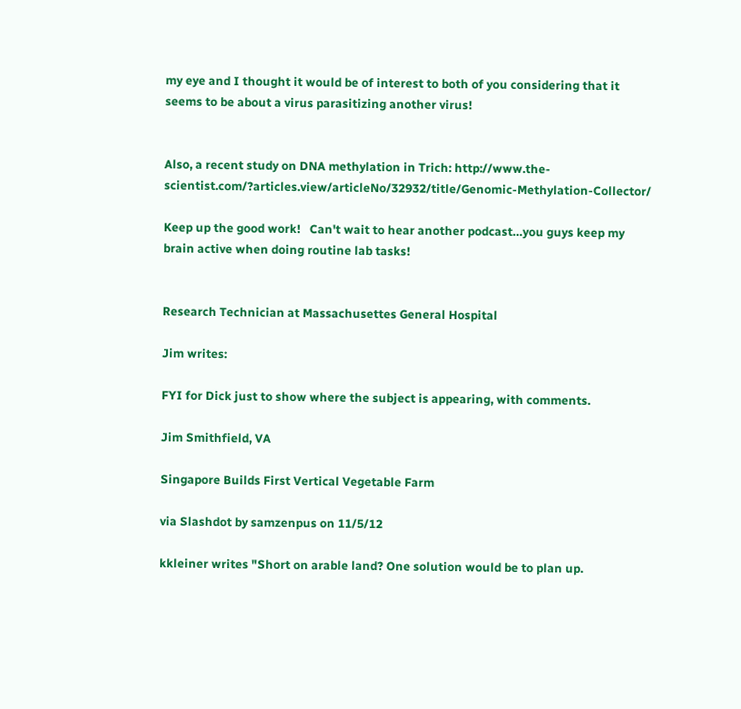my eye and I thought it would be of interest to both of you considering that it seems to be about a virus parasitizing another virus!


Also, a recent study on DNA methylation in Trich: http://www.the-scientist.com/?articles.view/articleNo/32932/title/Genomic-Methylation-Collector/

Keep up the good work!   Can't wait to hear another podcast…you guys keep my brain active when doing routine lab tasks!


Research Technician at Massachusettes General Hospital

Jim writes:

FYI for Dick just to show where the subject is appearing, with comments.

Jim Smithfield, VA

Singapore Builds First Vertical Vegetable Farm

via Slashdot by samzenpus on 11/5/12

kkleiner writes "Short on arable land? One solution would be to plan up.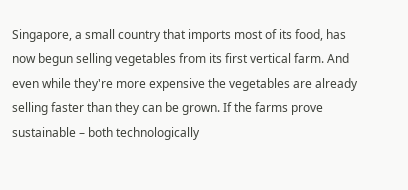Singapore, a small country that imports most of its food, has now begun selling vegetables from its first vertical farm. And even while they're more expensive the vegetables are already selling faster than they can be grown. If the farms prove sustainable – both technologically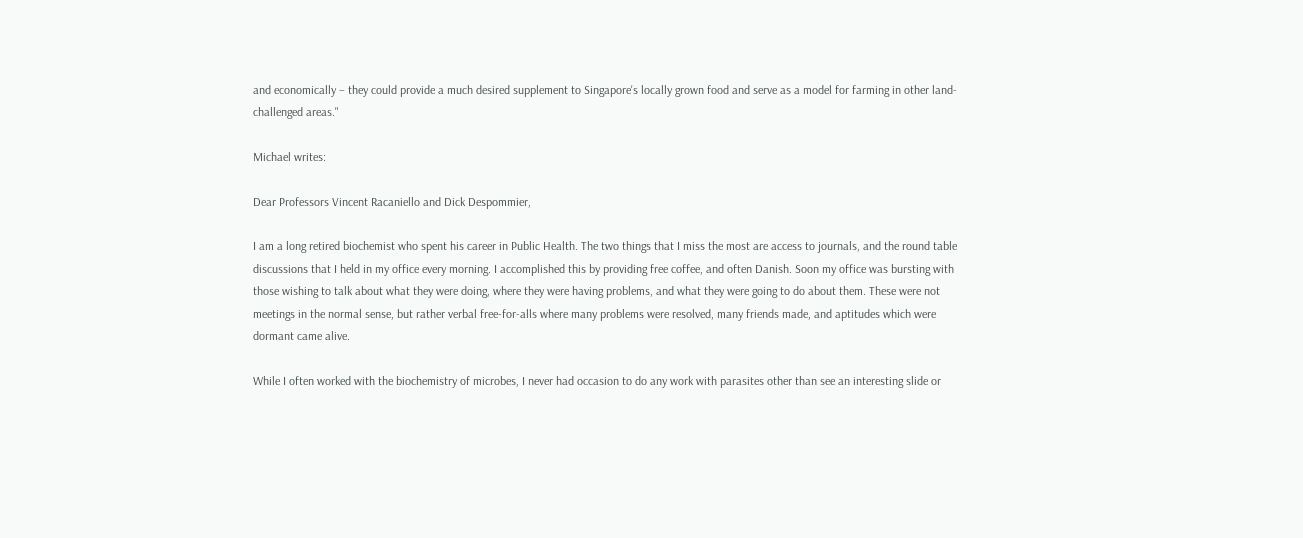and economically – they could provide a much desired supplement to Singapore's locally grown food and serve as a model for farming in other land-challenged areas."

Michael writes:

Dear Professors Vincent Racaniello and Dick Despommier,

I am a long retired biochemist who spent his career in Public Health. The two things that I miss the most are access to journals, and the round table discussions that I held in my office every morning. I accomplished this by providing free coffee, and often Danish. Soon my office was bursting with those wishing to talk about what they were doing, where they were having problems, and what they were going to do about them. These were not meetings in the normal sense, but rather verbal free-for-alls where many problems were resolved, many friends made, and aptitudes which were dormant came alive.

While I often worked with the biochemistry of microbes, I never had occasion to do any work with parasites other than see an interesting slide or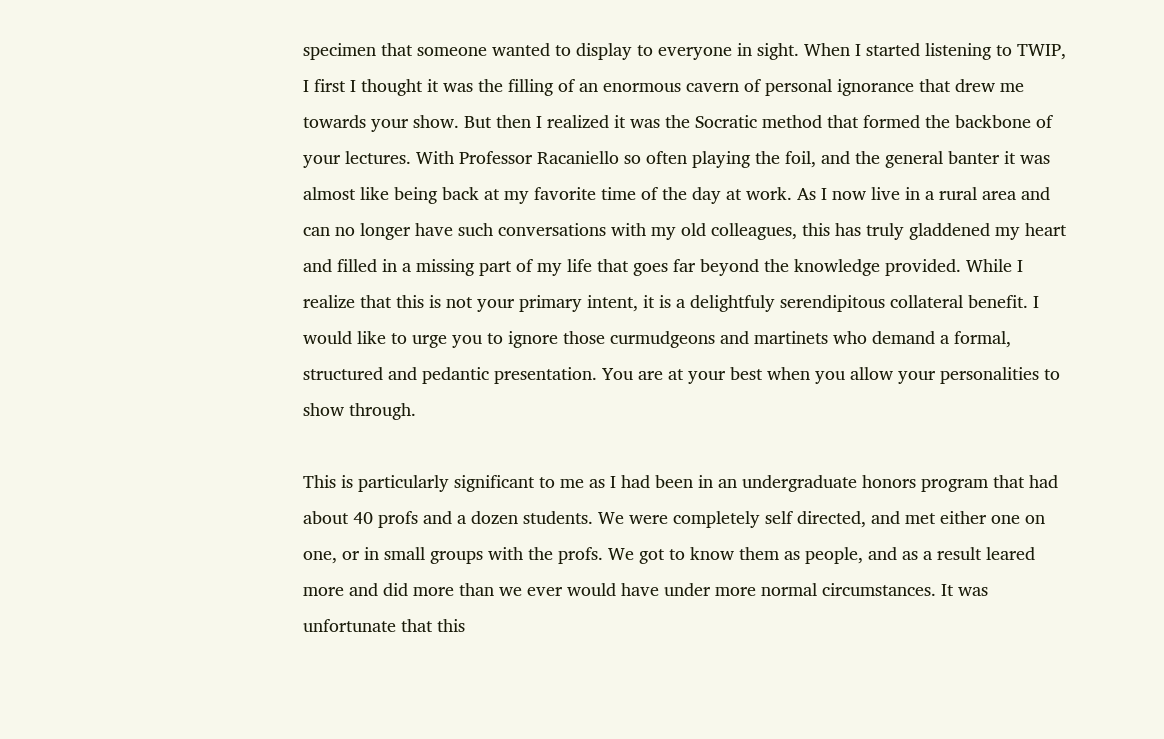specimen that someone wanted to display to everyone in sight. When I started listening to TWIP,  I first I thought it was the filling of an enormous cavern of personal ignorance that drew me towards your show. But then I realized it was the Socratic method that formed the backbone of your lectures. With Professor Racaniello so often playing the foil, and the general banter it was almost like being back at my favorite time of the day at work. As I now live in a rural area and can no longer have such conversations with my old colleagues, this has truly gladdened my heart and filled in a missing part of my life that goes far beyond the knowledge provided. While I realize that this is not your primary intent, it is a delightfuly serendipitous collateral benefit. I would like to urge you to ignore those curmudgeons and martinets who demand a formal, structured and pedantic presentation. You are at your best when you allow your personalities to show through.

This is particularly significant to me as I had been in an undergraduate honors program that had about 40 profs and a dozen students. We were completely self directed, and met either one on one, or in small groups with the profs. We got to know them as people, and as a result leared more and did more than we ever would have under more normal circumstances. It was unfortunate that this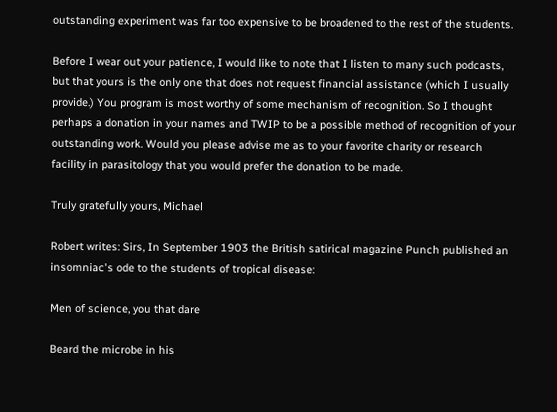outstanding experiment was far too expensive to be broadened to the rest of the students.

Before I wear out your patience, I would like to note that I listen to many such podcasts, but that yours is the only one that does not request financial assistance (which I usually provide.) You program is most worthy of some mechanism of recognition. So I thought perhaps a donation in your names and TWIP to be a possible method of recognition of your outstanding work. Would you please advise me as to your favorite charity or research facility in parasitology that you would prefer the donation to be made.

Truly gratefully yours, Michael

Robert writes: Sirs, In September 1903 the British satirical magazine Punch published an insomniac's ode to the students of tropical disease:

Men of science, you that dare

Beard the microbe in his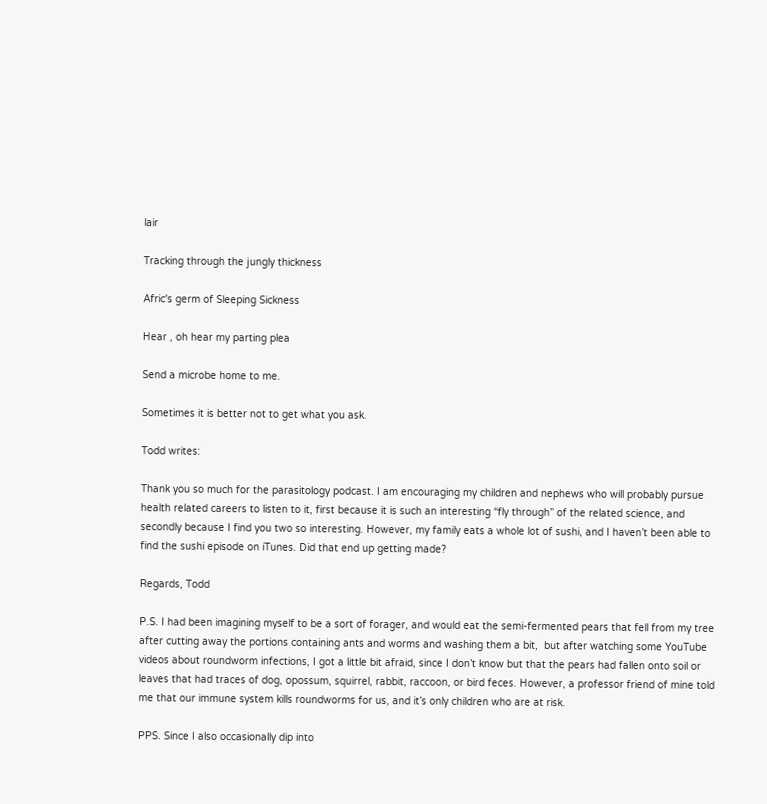lair

Tracking through the jungly thickness

Afric's germ of Sleeping Sickness

Hear , oh hear my parting plea

Send a microbe home to me.

Sometimes it is better not to get what you ask.

Todd writes:

Thank you so much for the parasitology podcast. I am encouraging my children and nephews who will probably pursue health related careers to listen to it, first because it is such an interesting “fly through” of the related science, and secondly because I find you two so interesting. However, my family eats a whole lot of sushi, and I haven’t been able to find the sushi episode on iTunes. Did that end up getting made?

Regards, Todd

P.S. I had been imagining myself to be a sort of forager, and would eat the semi-fermented pears that fell from my tree after cutting away the portions containing ants and worms and washing them a bit,  but after watching some YouTube videos about roundworm infections, I got a little bit afraid, since I don’t know but that the pears had fallen onto soil or leaves that had traces of dog, opossum, squirrel, rabbit, raccoon, or bird feces. However, a professor friend of mine told me that our immune system kills roundworms for us, and it’s only children who are at risk.

PPS. Since I also occasionally dip into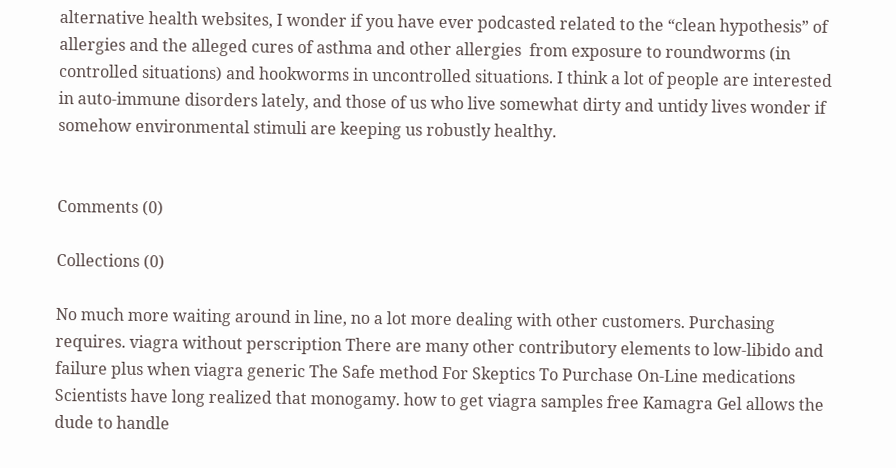alternative health websites, I wonder if you have ever podcasted related to the “clean hypothesis” of allergies and the alleged cures of asthma and other allergies  from exposure to roundworms (in controlled situations) and hookworms in uncontrolled situations. I think a lot of people are interested in auto-immune disorders lately, and those of us who live somewhat dirty and untidy lives wonder if somehow environmental stimuli are keeping us robustly healthy.


Comments (0)

Collections (0)

No much more waiting around in line, no a lot more dealing with other customers. Purchasing requires. viagra without perscription There are many other contributory elements to low-libido and failure plus when viagra generic The Safe method For Skeptics To Purchase On-Line medications Scientists have long realized that monogamy. how to get viagra samples free Kamagra Gel allows the dude to handle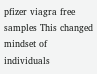pfizer viagra free samples This changed mindset of individuals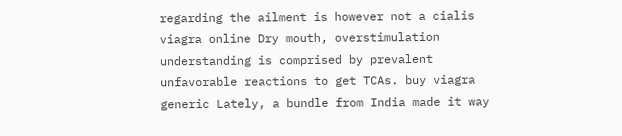regarding the ailment is however not a cialis viagra online Dry mouth, overstimulation understanding is comprised by prevalent unfavorable reactions to get TCAs. buy viagra generic Lately, a bundle from India made it way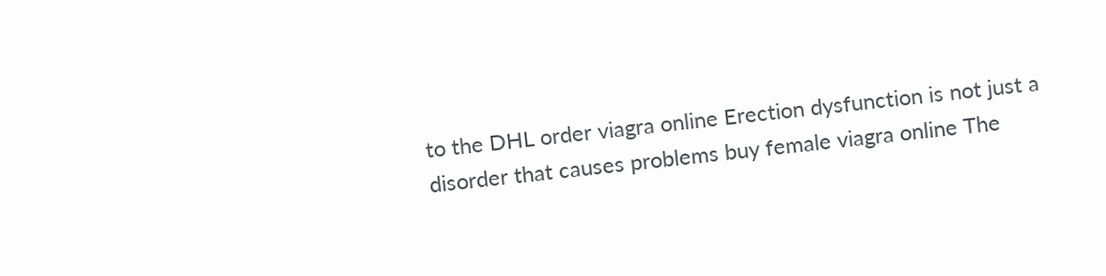to the DHL order viagra online Erection dysfunction is not just a disorder that causes problems buy female viagra online The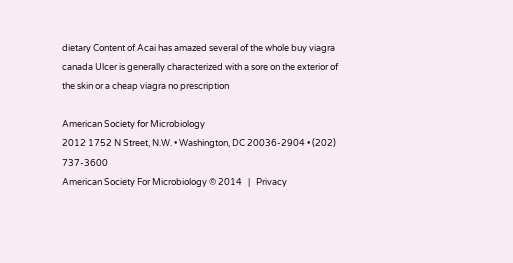dietary Content of Acai has amazed several of the whole buy viagra canada Ulcer is generally characterized with a sore on the exterior of the skin or a cheap viagra no prescription

American Society for Microbiology
2012 1752 N Street, N.W. • Washington, DC 20036-2904 • (202) 737-3600
American Society For Microbiology © 2014   |   Privacy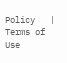Policy   |   Terms of Use